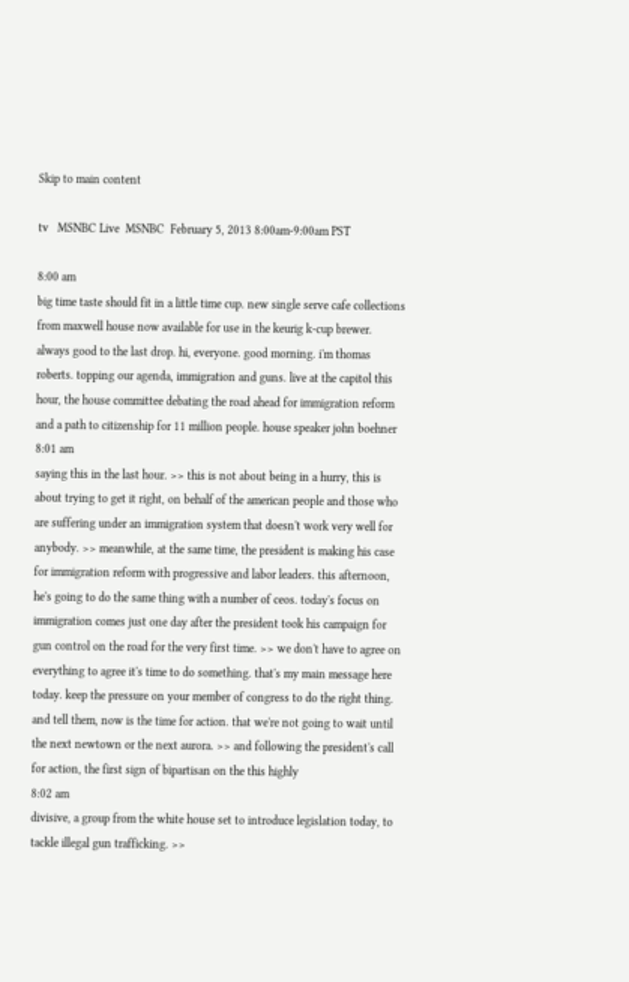Skip to main content

tv   MSNBC Live  MSNBC  February 5, 2013 8:00am-9:00am PST

8:00 am
big time taste should fit in a little time cup. new single serve cafe collections from maxwell house now available for use in the keurig k-cup brewer. always good to the last drop. hi, everyone. good morning. i'm thomas roberts. topping our agenda, immigration and guns. live at the capitol this hour, the house committee debating the road ahead for immigration reform and a path to citizenship for 11 million people. house speaker john boehner
8:01 am
saying this in the last hour. >> this is not about being in a hurry, this is about trying to get it right, on behalf of the american people and those who are suffering under an immigration system that doesn't work very well for anybody. >> meanwhile, at the same time, the president is making his case for immigration reform with progressive and labor leaders. this afternoon, he's going to do the same thing with a number of ceos. today's focus on immigration comes just one day after the president took his campaign for gun control on the road for the very first time. >> we don't have to agree on everything to agree it's time to do something. that's my main message here today. keep the pressure on your member of congress to do the right thing. and tell them, now is the time for action. that we're not going to wait until the next newtown or the next aurora. >> and following the president's call for action, the first sign of bipartisan on the this highly
8:02 am
divisive, a group from the white house set to introduce legislation today, to tackle illegal gun trafficking. >>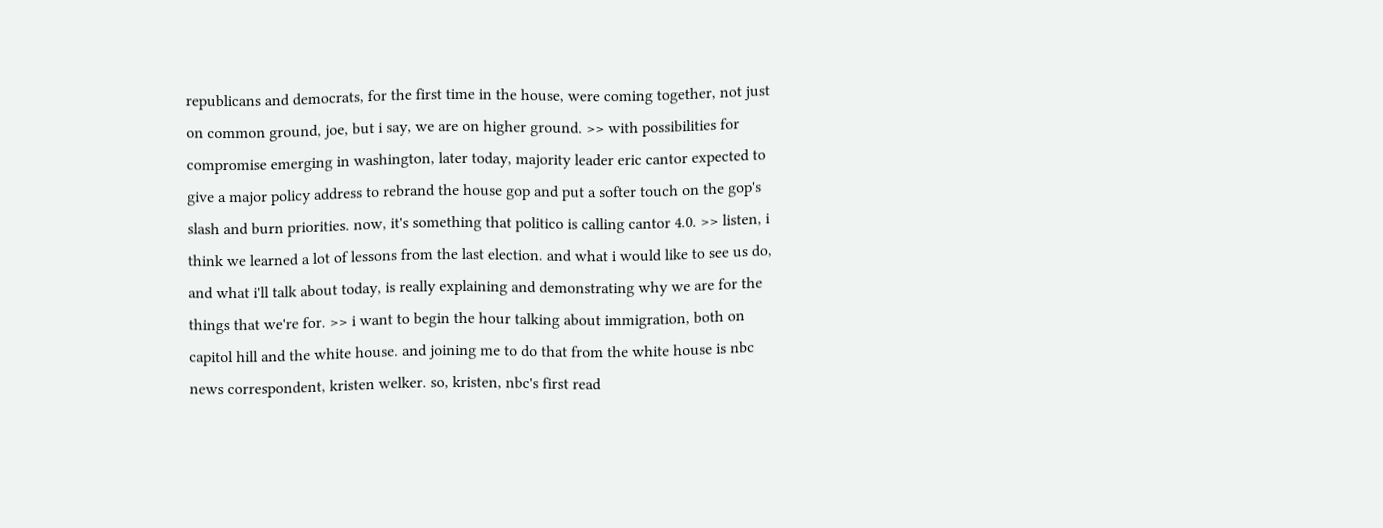republicans and democrats, for the first time in the house, were coming together, not just on common ground, joe, but i say, we are on higher ground. >> with possibilities for compromise emerging in washington, later today, majority leader eric cantor expected to give a major policy address to rebrand the house gop and put a softer touch on the gop's slash and burn priorities. now, it's something that politico is calling cantor 4.0. >> listen, i think we learned a lot of lessons from the last election. and what i would like to see us do, and what i'll talk about today, is really explaining and demonstrating why we are for the things that we're for. >> i want to begin the hour talking about immigration, both on capitol hill and the white house. and joining me to do that from the white house is nbc news correspondent, kristen welker. so, kristen, nbc's first read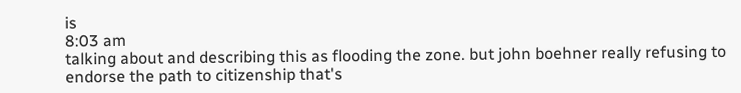is
8:03 am
talking about and describing this as flooding the zone. but john boehner really refusing to endorse the path to citizenship that's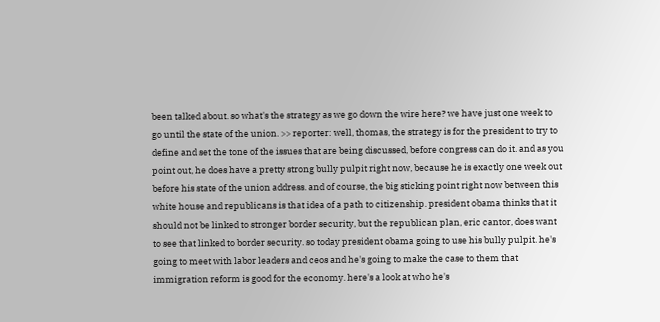been talked about. so what's the strategy as we go down the wire here? we have just one week to go until the state of the union. >> reporter: well, thomas, the strategy is for the president to try to define and set the tone of the issues that are being discussed, before congress can do it. and as you point out, he does have a pretty strong bully pulpit right now, because he is exactly one week out before his state of the union address. and of course, the big sticking point right now between this white house and republicans is that idea of a path to citizenship. president obama thinks that it should not be linked to stronger border security, but the republican plan, eric cantor, does want to see that linked to border security. so today president obama going to use his bully pulpit. he's going to meet with labor leaders and ceos and he's going to make the case to them that immigration reform is good for the economy. here's a look at who he's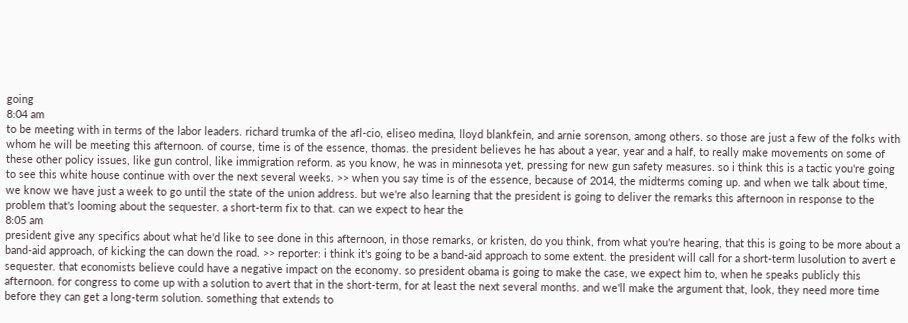going
8:04 am
to be meeting with in terms of the labor leaders. richard trumka of the afl-cio, eliseo medina, lloyd blankfein, and arnie sorenson, among others. so those are just a few of the folks with whom he will be meeting this afternoon. of course, time is of the essence, thomas. the president believes he has about a year, year and a half, to really make movements on some of these other policy issues, like gun control, like immigration reform. as you know, he was in minnesota yet, pressing for new gun safety measures. so i think this is a tactic you're going to see this white house continue with over the next several weeks. >> when you say time is of the essence, because of 2014, the midterms coming up. and when we talk about time, we know we have just a week to go until the state of the union address. but we're also learning that the president is going to deliver the remarks this afternoon in response to the problem that's looming about the sequester. a short-term fix to that. can we expect to hear the
8:05 am
president give any specifics about what he'd like to see done in this afternoon, in those remarks, or kristen, do you think, from what you're hearing, that this is going to be more about a band-aid approach, of kicking the can down the road. >> reporter: i think it's going to be a band-aid approach to some extent. the president will call for a short-term lusolution to avert e sequester. that economists believe could have a negative impact on the economy. so president obama is going to make the case, we expect him to, when he speaks publicly this afternoon. for congress to come up with a solution to avert that in the short-term, for at least the next several months. and we'll make the argument that, look, they need more time before they can get a long-term solution. something that extends to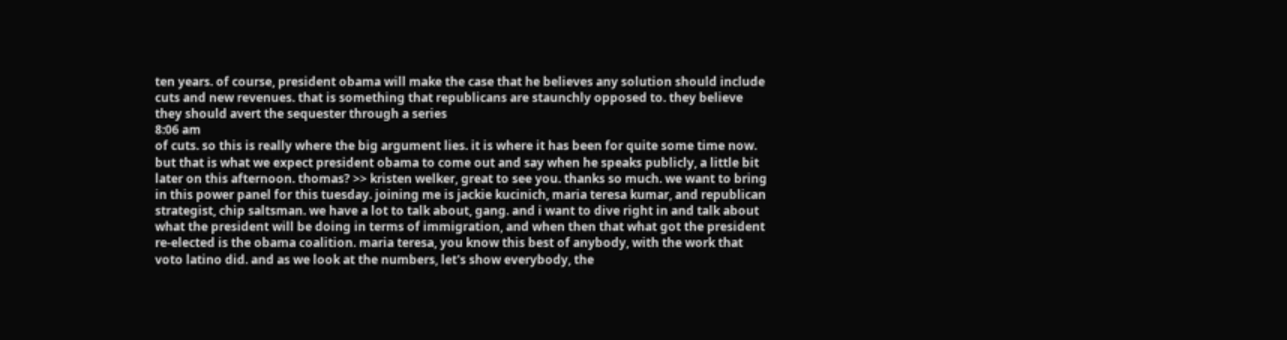ten years. of course, president obama will make the case that he believes any solution should include cuts and new revenues. that is something that republicans are staunchly opposed to. they believe they should avert the sequester through a series
8:06 am
of cuts. so this is really where the big argument lies. it is where it has been for quite some time now. but that is what we expect president obama to come out and say when he speaks publicly, a little bit later on this afternoon. thomas? >> kristen welker, great to see you. thanks so much. we want to bring in this power panel for this tuesday. joining me is jackie kucinich, maria teresa kumar, and republican strategist, chip saltsman. we have a lot to talk about, gang. and i want to dive right in and talk about what the president will be doing in terms of immigration, and when then that what got the president re-elected is the obama coalition. maria teresa, you know this best of anybody, with the work that voto latino did. and as we look at the numbers, let's show everybody, the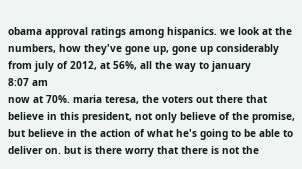obama approval ratings among hispanics. we look at the numbers, how they've gone up, gone up considerably from july of 2012, at 56%, all the way to january
8:07 am
now at 70%. maria teresa, the voters out there that believe in this president, not only believe of the promise, but believe in the action of what he's going to be able to deliver on. but is there worry that there is not the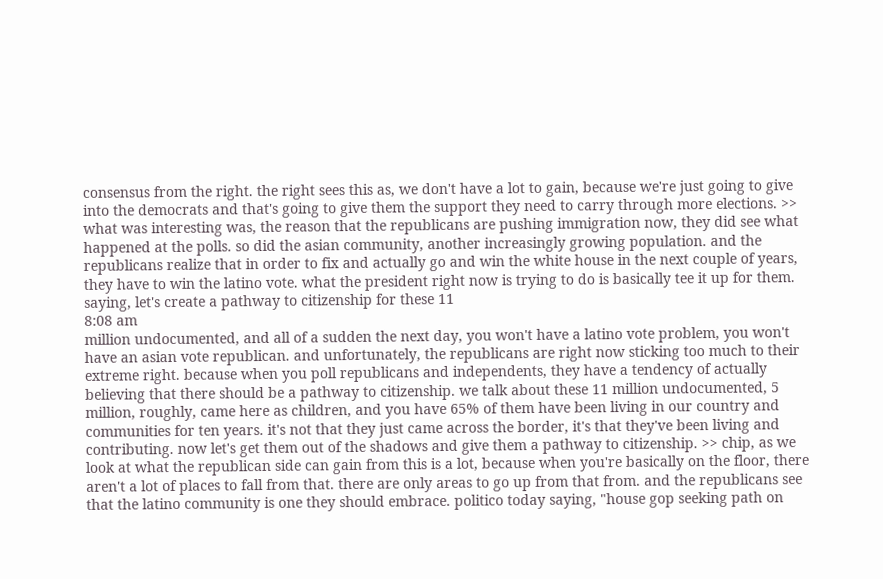consensus from the right. the right sees this as, we don't have a lot to gain, because we're just going to give into the democrats and that's going to give them the support they need to carry through more elections. >> what was interesting was, the reason that the republicans are pushing immigration now, they did see what happened at the polls. so did the asian community, another increasingly growing population. and the republicans realize that in order to fix and actually go and win the white house in the next couple of years, they have to win the latino vote. what the president right now is trying to do is basically tee it up for them. saying, let's create a pathway to citizenship for these 11
8:08 am
million undocumented, and all of a sudden the next day, you won't have a latino vote problem, you won't have an asian vote republican. and unfortunately, the republicans are right now sticking too much to their extreme right. because when you poll republicans and independents, they have a tendency of actually believing that there should be a pathway to citizenship. we talk about these 11 million undocumented, 5 million, roughly, came here as children, and you have 65% of them have been living in our country and communities for ten years. it's not that they just came across the border, it's that they've been living and contributing. now let's get them out of the shadows and give them a pathway to citizenship. >> chip, as we look at what the republican side can gain from this is a lot, because when you're basically on the floor, there aren't a lot of places to fall from that. there are only areas to go up from that from. and the republicans see that the latino community is one they should embrace. politico today saying, "house gop seeking path on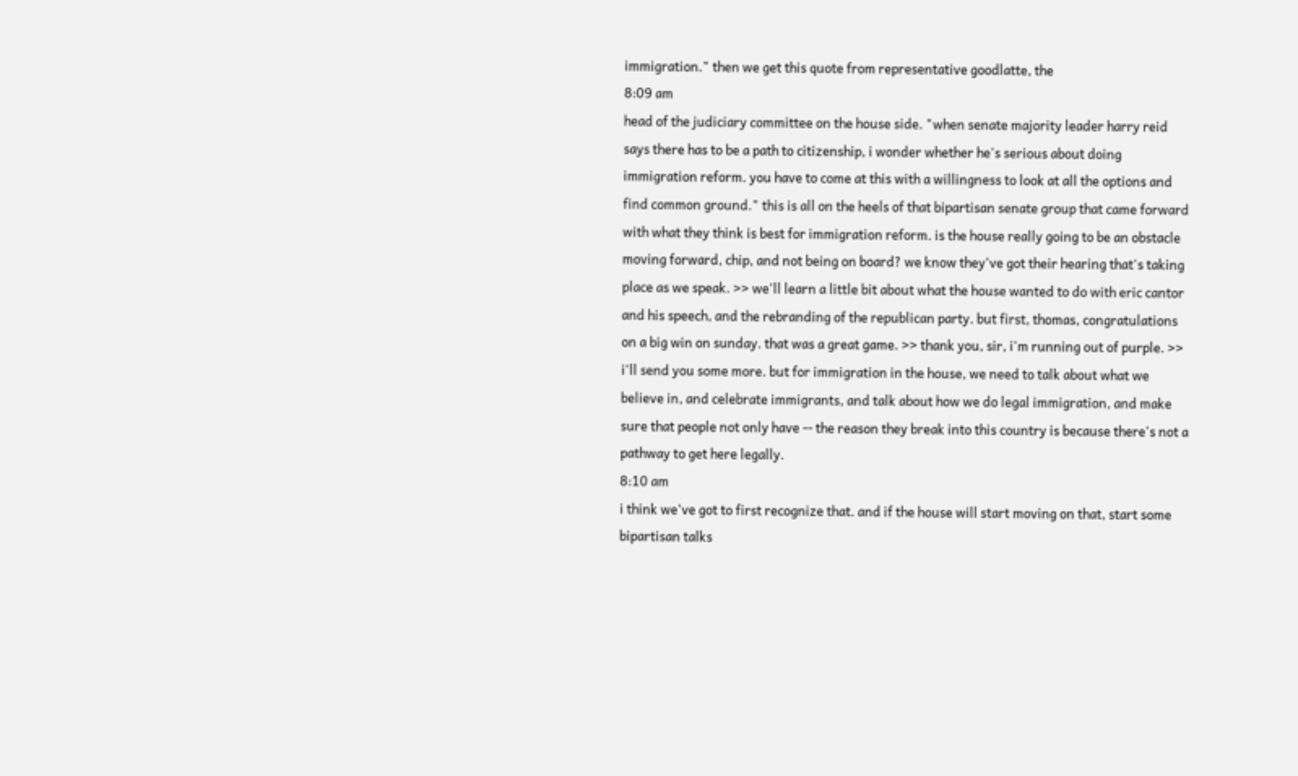immigration." then we get this quote from representative goodlatte, the
8:09 am
head of the judiciary committee on the house side. "when senate majority leader harry reid says there has to be a path to citizenship, i wonder whether he's serious about doing immigration reform. you have to come at this with a willingness to look at all the options and find common ground." this is all on the heels of that bipartisan senate group that came forward with what they think is best for immigration reform. is the house really going to be an obstacle moving forward, chip, and not being on board? we know they've got their hearing that's taking place as we speak. >> we'll learn a little bit about what the house wanted to do with eric cantor and his speech, and the rebranding of the republican party. but first, thomas, congratulations on a big win on sunday. that was a great game. >> thank you, sir, i'm running out of purple. >> i'll send you some more. but for immigration in the house, we need to talk about what we believe in, and celebrate immigrants, and talk about how we do legal immigration, and make sure that people not only have -- the reason they break into this country is because there's not a pathway to get here legally.
8:10 am
i think we've got to first recognize that. and if the house will start moving on that, start some bipartisan talks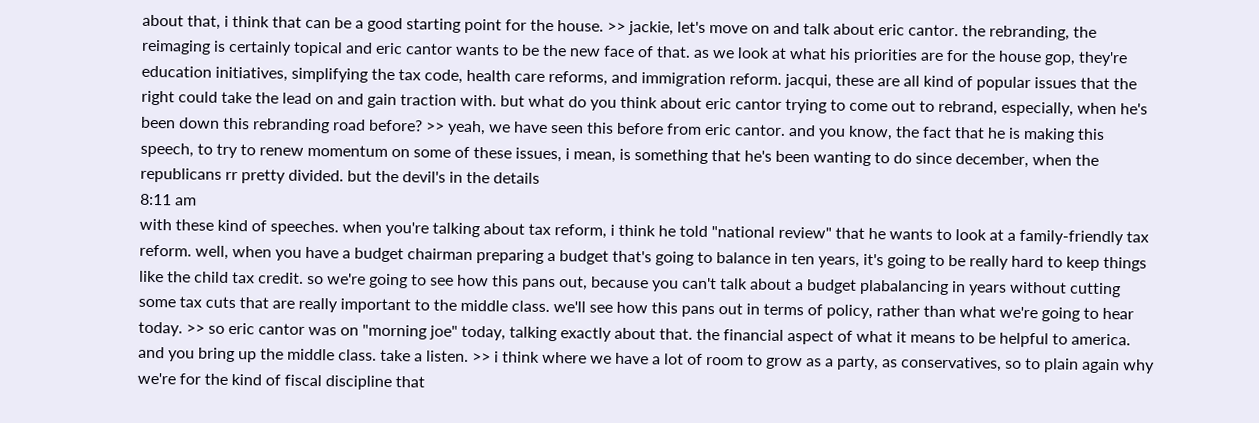about that, i think that can be a good starting point for the house. >> jackie, let's move on and talk about eric cantor. the rebranding, the reimaging is certainly topical and eric cantor wants to be the new face of that. as we look at what his priorities are for the house gop, they're education initiatives, simplifying the tax code, health care reforms, and immigration reform. jacqui, these are all kind of popular issues that the right could take the lead on and gain traction with. but what do you think about eric cantor trying to come out to rebrand, especially, when he's been down this rebranding road before? >> yeah, we have seen this before from eric cantor. and you know, the fact that he is making this speech, to try to renew momentum on some of these issues, i mean, is something that he's been wanting to do since december, when the republicans rr pretty divided. but the devil's in the details
8:11 am
with these kind of speeches. when you're talking about tax reform, i think he told "national review" that he wants to look at a family-friendly tax reform. well, when you have a budget chairman preparing a budget that's going to balance in ten years, it's going to be really hard to keep things like the child tax credit. so we're going to see how this pans out, because you can't talk about a budget plabalancing in years without cutting some tax cuts that are really important to the middle class. we'll see how this pans out in terms of policy, rather than what we're going to hear today. >> so eric cantor was on "morning joe" today, talking exactly about that. the financial aspect of what it means to be helpful to america. and you bring up the middle class. take a listen. >> i think where we have a lot of room to grow as a party, as conservatives, so to plain again why we're for the kind of fiscal discipline that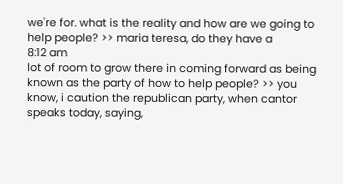we're for. what is the reality and how are we going to help people? >> maria teresa, do they have a
8:12 am
lot of room to grow there in coming forward as being known as the party of how to help people? >> you know, i caution the republican party, when cantor speaks today, saying,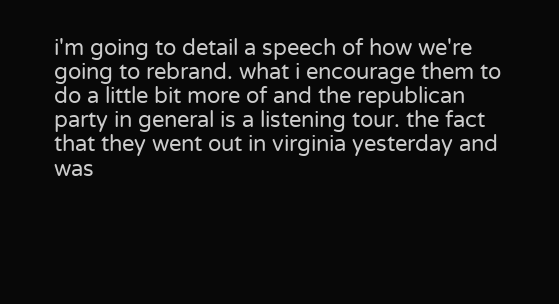i'm going to detail a speech of how we're going to rebrand. what i encourage them to do a little bit more of and the republican party in general is a listening tour. the fact that they went out in virginia yesterday and was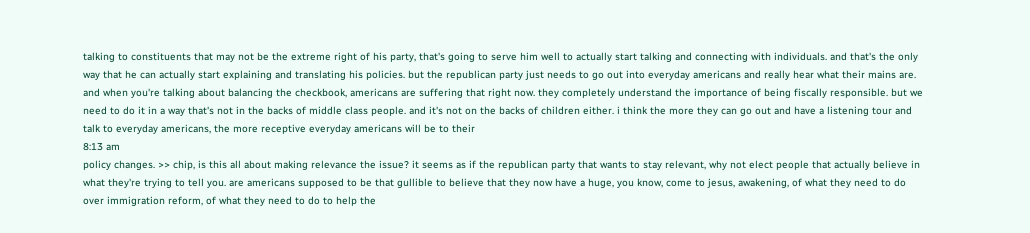talking to constituents that may not be the extreme right of his party, that's going to serve him well to actually start talking and connecting with individuals. and that's the only way that he can actually start explaining and translating his policies. but the republican party just needs to go out into everyday americans and really hear what their mains are. and when you're talking about balancing the checkbook, americans are suffering that right now. they completely understand the importance of being fiscally responsible. but we need to do it in a way that's not in the backs of middle class people. and it's not on the backs of children either. i think the more they can go out and have a listening tour and talk to everyday americans, the more receptive everyday americans will be to their
8:13 am
policy changes. >> chip, is this all about making relevance the issue? it seems as if the republican party that wants to stay relevant, why not elect people that actually believe in what they're trying to tell you. are americans supposed to be that gullible to believe that they now have a huge, you know, come to jesus, awakening, of what they need to do over immigration reform, of what they need to do to help the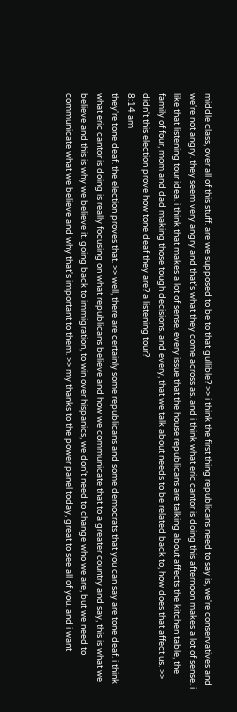middle class, over all of this stuff. are we supposed to be to that gullible? >> i think the first thing republicans need to say is, we're conservatives and we're not angry. they seem very angry and that's what they come across as. and i think what eric cantor is doing this afternoon makes a lot of sense. i like that listening tour idea. i think that makes a lot of sense. every issue that the house republicans are talking about affects the kitchen table, the family of four, mom and dad making those tough decisions. and every, that we talk about needs to be related back to, how does that affect us. >> didn't this election prove how tone deaf they are? a listening tour?
8:14 am
they're tone deaf. the election proves that. >> well, there are certainly some republicans and some democrats that you can say are tone deaf. i think what eric cantor is doing is really focusing on what republicans believe and how we communicate that to a greater country and say, this is what we believe and this is why we believe it. going back to immigration, to win over hispanics, we don't need to change who we are, but we need to communicate what we believe and why that's important to them. >> my thanks to the power panel today, great to see all of you. and i want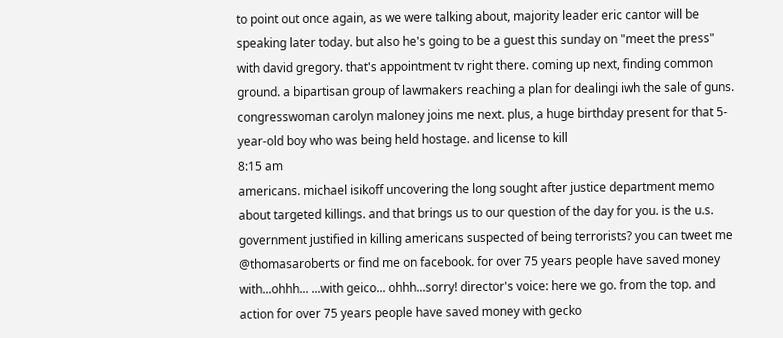to point out once again, as we were talking about, majority leader eric cantor will be speaking later today. but also he's going to be a guest this sunday on "meet the press" with david gregory. that's appointment tv right there. coming up next, finding common ground. a bipartisan group of lawmakers reaching a plan for dealingi iwh the sale of guns. congresswoman carolyn maloney joins me next. plus, a huge birthday present for that 5-year-old boy who was being held hostage. and license to kill
8:15 am
americans. michael isikoff uncovering the long sought after justice department memo about targeted killings. and that brings us to our question of the day for you. is the u.s. government justified in killing americans suspected of being terrorists? you can tweet me @thomasaroberts or find me on facebook. for over 75 years people have saved money with...ohhh... ...with geico... ohhh...sorry! director's voice: here we go. from the top. and action for over 75 years people have saved money with gecko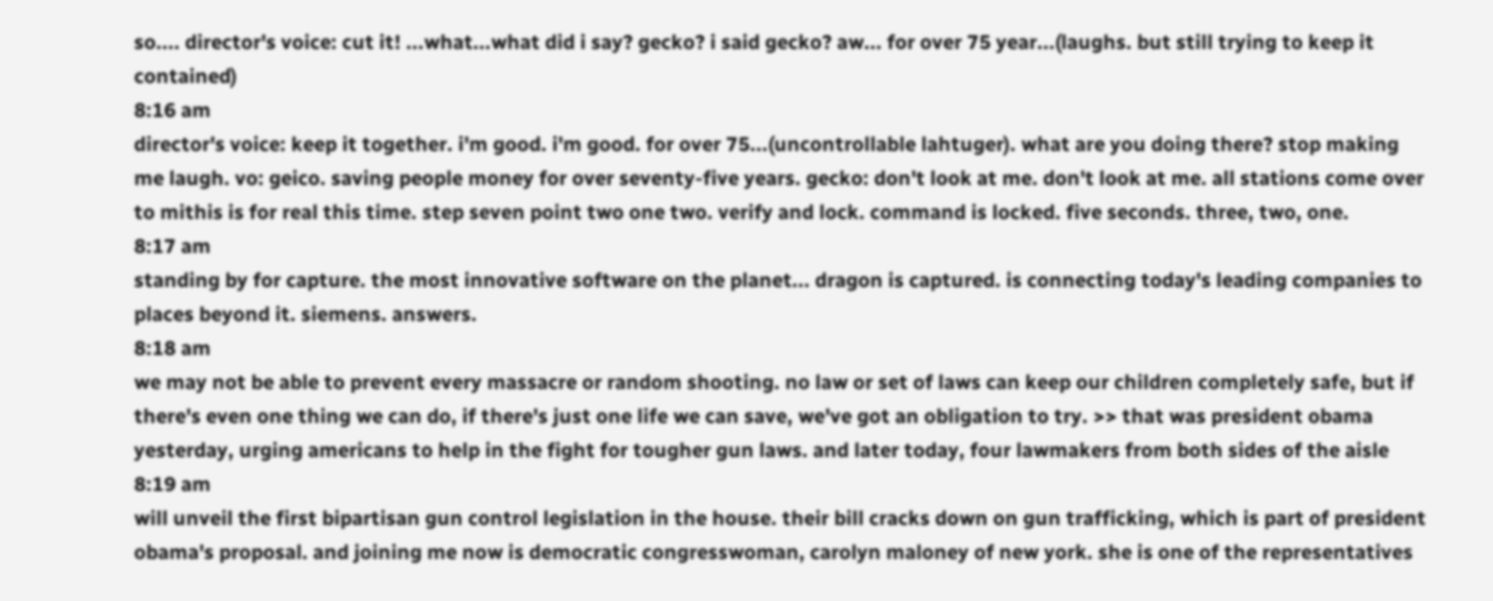so.... director's voice: cut it! ...what...what did i say? gecko? i said gecko? aw... for over 75 year...(laughs. but still trying to keep it contained)
8:16 am
director's voice: keep it together. i'm good. i'm good. for over 75...(uncontrollable lahtuger). what are you doing there? stop making me laugh. vo: geico. saving people money for over seventy-five years. gecko: don't look at me. don't look at me. all stations come over to mithis is for real this time. step seven point two one two. verify and lock. command is locked. five seconds. three, two, one.
8:17 am
standing by for capture. the most innovative software on the planet... dragon is captured. is connecting today's leading companies to places beyond it. siemens. answers.
8:18 am
we may not be able to prevent every massacre or random shooting. no law or set of laws can keep our children completely safe, but if there's even one thing we can do, if there's just one life we can save, we've got an obligation to try. >> that was president obama yesterday, urging americans to help in the fight for tougher gun laws. and later today, four lawmakers from both sides of the aisle
8:19 am
will unveil the first bipartisan gun control legislation in the house. their bill cracks down on gun trafficking, which is part of president obama's proposal. and joining me now is democratic congresswoman, carolyn maloney of new york. she is one of the representatives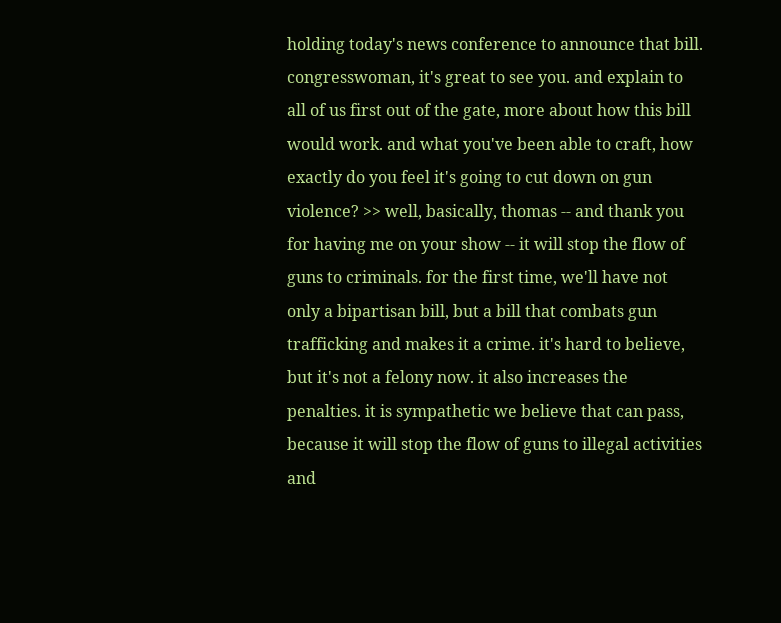holding today's news conference to announce that bill. congresswoman, it's great to see you. and explain to all of us first out of the gate, more about how this bill would work. and what you've been able to craft, how exactly do you feel it's going to cut down on gun violence? >> well, basically, thomas -- and thank you for having me on your show -- it will stop the flow of guns to criminals. for the first time, we'll have not only a bipartisan bill, but a bill that combats gun trafficking and makes it a crime. it's hard to believe, but it's not a felony now. it also increases the penalties. it is sympathetic we believe that can pass, because it will stop the flow of guns to illegal activities and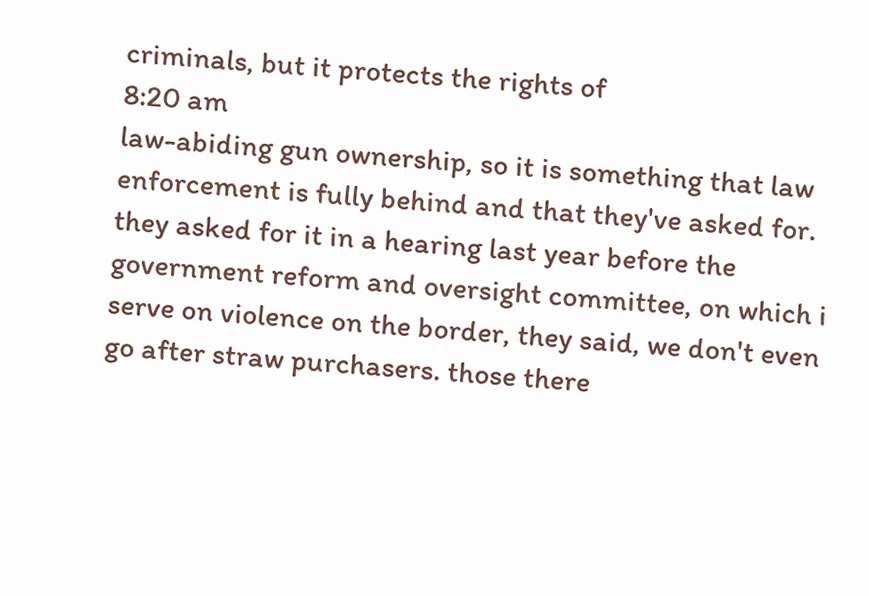criminals, but it protects the rights of
8:20 am
law-abiding gun ownership, so it is something that law enforcement is fully behind and that they've asked for. they asked for it in a hearing last year before the government reform and oversight committee, on which i serve on violence on the border, they said, we don't even go after straw purchasers. those there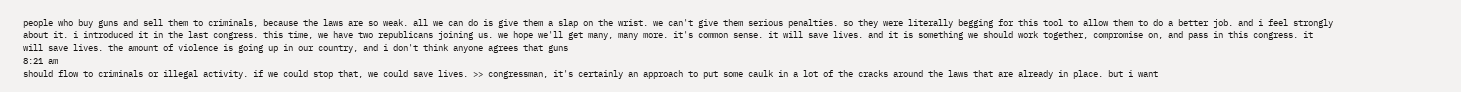people who buy guns and sell them to criminals, because the laws are so weak. all we can do is give them a slap on the wrist. we can't give them serious penalties. so they were literally begging for this tool to allow them to do a better job. and i feel strongly about it. i introduced it in the last congress. this time, we have two republicans joining us. we hope we'll get many, many more. it's common sense. it will save lives. and it is something we should work together, compromise on, and pass in this congress. it will save lives. the amount of violence is going up in our country, and i don't think anyone agrees that guns
8:21 am
should flow to criminals or illegal activity. if we could stop that, we could save lives. >> congressman, it's certainly an approach to put some caulk in a lot of the cracks around the laws that are already in place. but i want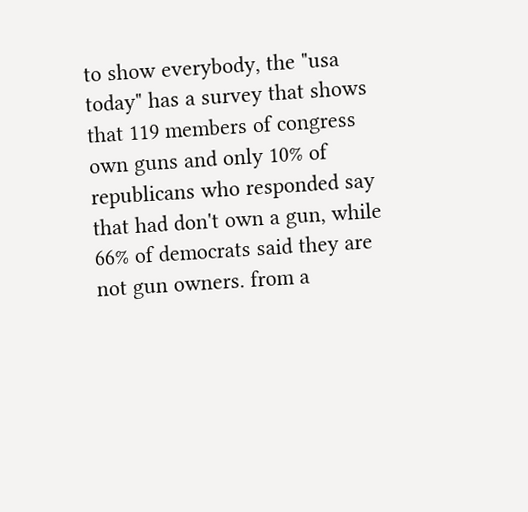to show everybody, the "usa today" has a survey that shows that 119 members of congress own guns and only 10% of republicans who responded say that had don't own a gun, while 66% of democrats said they are not gun owners. from a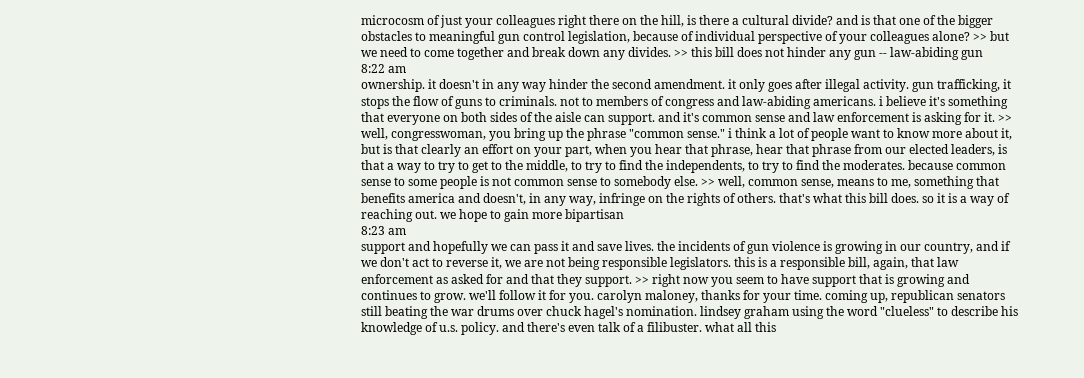microcosm of just your colleagues right there on the hill, is there a cultural divide? and is that one of the bigger obstacles to meaningful gun control legislation, because of individual perspective of your colleagues alone? >> but we need to come together and break down any divides. >> this bill does not hinder any gun -- law-abiding gun
8:22 am
ownership. it doesn't in any way hinder the second amendment. it only goes after illegal activity. gun trafficking, it stops the flow of guns to criminals. not to members of congress and law-abiding americans. i believe it's something that everyone on both sides of the aisle can support. and it's common sense and law enforcement is asking for it. >> well, congresswoman, you bring up the phrase "common sense." i think a lot of people want to know more about it, but is that clearly an effort on your part, when you hear that phrase, hear that phrase from our elected leaders, is that a way to try to get to the middle, to try to find the independents, to try to find the moderates. because common sense to some people is not common sense to somebody else. >> well, common sense, means to me, something that benefits america and doesn't, in any way, infringe on the rights of others. that's what this bill does. so it is a way of reaching out. we hope to gain more bipartisan
8:23 am
support and hopefully we can pass it and save lives. the incidents of gun violence is growing in our country, and if we don't act to reverse it, we are not being responsible legislators. this is a responsible bill, again, that law enforcement as asked for and that they support. >> right now you seem to have support that is growing and continues to grow. we'll follow it for you. carolyn maloney, thanks for your time. coming up, republican senators still beating the war drums over chuck hagel's nomination. lindsey graham using the word "clueless" to describe his knowledge of u.s. policy. and there's even talk of a filibuster. what all this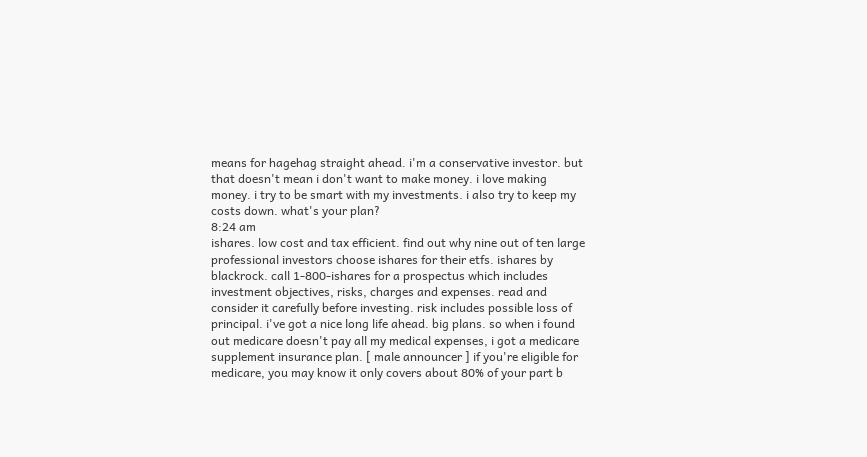means for hagehag straight ahead. i'm a conservative investor. but that doesn't mean i don't want to make money. i love making money. i try to be smart with my investments. i also try to keep my costs down. what's your plan?
8:24 am
ishares. low cost and tax efficient. find out why nine out of ten large professional investors choose ishares for their etfs. ishares by blackrock. call 1-800-ishares for a prospectus which includes investment objectives, risks, charges and expenses. read and consider it carefully before investing. risk includes possible loss of principal. i've got a nice long life ahead. big plans. so when i found out medicare doesn't pay all my medical expenses, i got a medicare supplement insurance plan. [ male announcer ] if you're eligible for medicare, you may know it only covers about 80% of your part b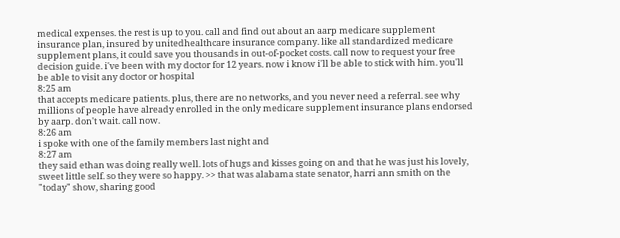medical expenses. the rest is up to you. call and find out about an aarp medicare supplement insurance plan, insured by unitedhealthcare insurance company. like all standardized medicare supplement plans, it could save you thousands in out-of-pocket costs. call now to request your free decision guide. i've been with my doctor for 12 years. now i know i'll be able to stick with him. you'll be able to visit any doctor or hospital
8:25 am
that accepts medicare patients. plus, there are no networks, and you never need a referral. see why millions of people have already enrolled in the only medicare supplement insurance plans endorsed by aarp. don't wait. call now.
8:26 am
i spoke with one of the family members last night and
8:27 am
they said ethan was doing really well. lots of hugs and kisses going on and that he was just his lovely, sweet little self. so they were so happy. >> that was alabama state senator, harri ann smith on the "today" show, sharing good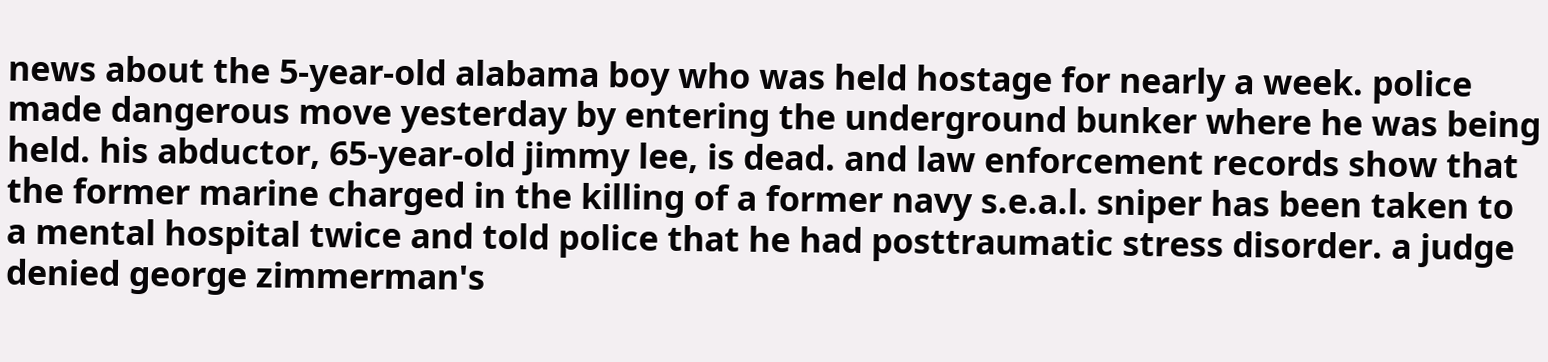news about the 5-year-old alabama boy who was held hostage for nearly a week. police made dangerous move yesterday by entering the underground bunker where he was being held. his abductor, 65-year-old jimmy lee, is dead. and law enforcement records show that the former marine charged in the killing of a former navy s.e.a.l. sniper has been taken to a mental hospital twice and told police that he had posttraumatic stress disorder. a judge denied george zimmerman's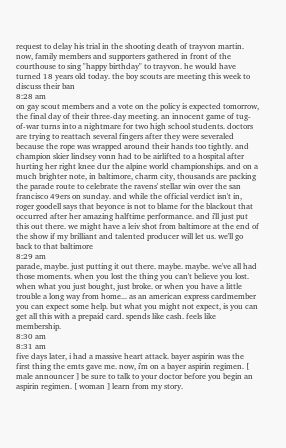request to delay his trial in the shooting death of trayvon martin. now, family members and supporters gathered in front of the courthouse to sing "happy birthday" to trayvon. he would have turned 18 years old today. the boy scouts are meeting this week to discuss their ban
8:28 am
on gay scout members and a vote on the policy is expected tomorrow, the final day of their three-day meeting. an innocent game of tug-of-war turns into a nightmare for two high school students. doctors are trying to reattach several fingers after they were severaled because the rope was wrapped around their hands too tightly. and champion skier lindsey vonn had to be airlifted to a hospital after hurting her right knee dur the alpine world championships. and on a much brighter note, in baltimore, charm city, thousands are packing the parade route to celebrate the ravens' stellar win over the san francisco 49ers on sunday. and while the official verdict isn't in, roger goodell says that beyonce is not to blame for the blackout that occurred after her amazing halftime performance. and i'll just put this out there. we might have a leiv shot from baltimore at the end of the show if my brilliant and talented producer will let us. we'll go back to that baltimore
8:29 am
parade, maybe. just putting it out there. maybe. maybe. we've all had those moments. when you lost the thing you can't believe you lost. when what you just bought, just broke. or when you have a little trouble a long way from home... as an american express cardmember you can expect some help. but what you might not expect, is you can get all this with a prepaid card. spends like cash. feels like membership.
8:30 am
8:31 am
five days later, i had a massive heart attack. bayer aspirin was the first thing the emts gave me. now, i'm on a bayer aspirin regimen. [ male announcer ] be sure to talk to your doctor before you begin an aspirin regimen. [ woman ] learn from my story.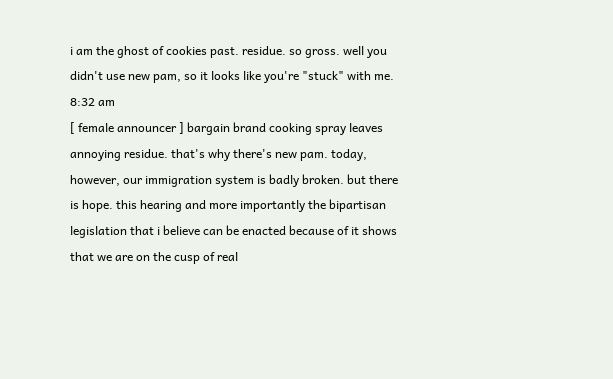i am the ghost of cookies past. residue. so gross. well you didn't use new pam, so it looks like you're "stuck" with me.
8:32 am
[ female announcer ] bargain brand cooking spray leaves annoying residue. that's why there's new pam. today, however, our immigration system is badly broken. but there is hope. this hearing and more importantly the bipartisan legislation that i believe can be enacted because of it shows that we are on the cusp of real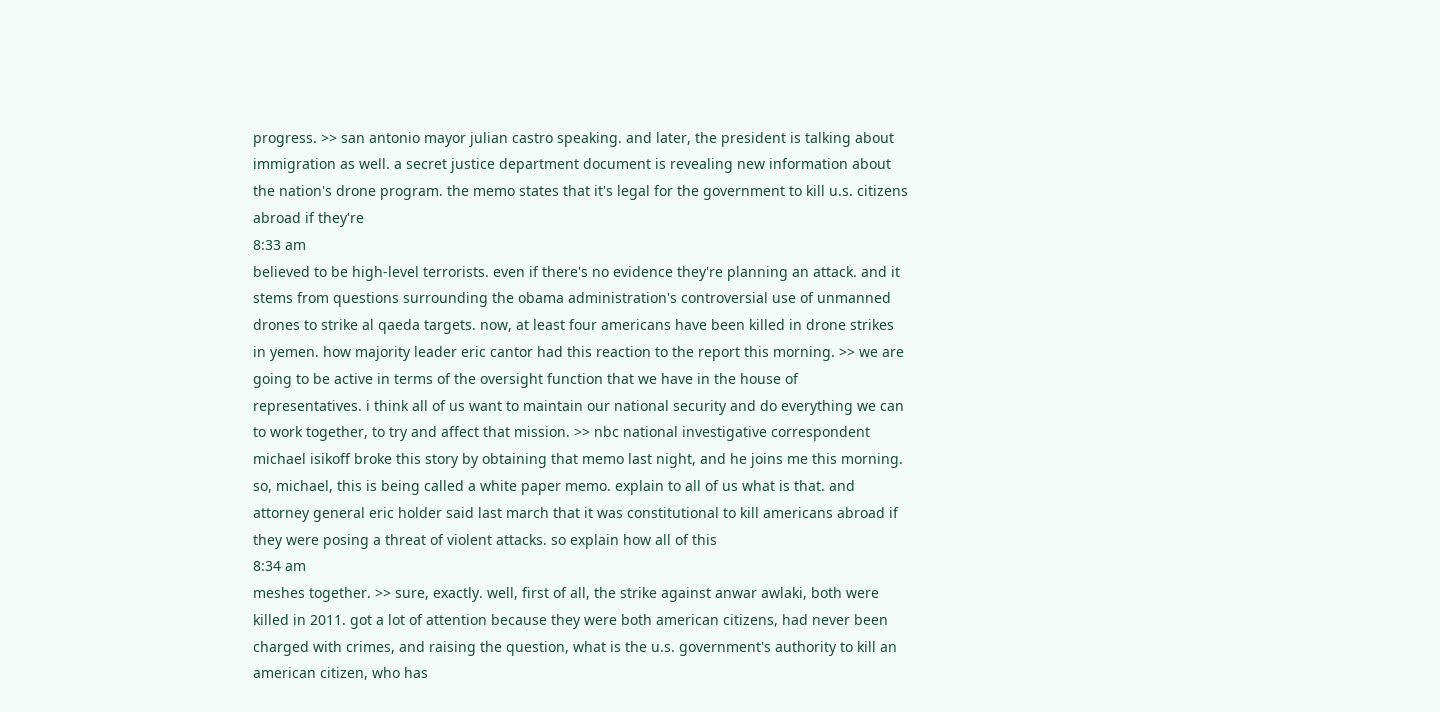progress. >> san antonio mayor julian castro speaking. and later, the president is talking about immigration as well. a secret justice department document is revealing new information about the nation's drone program. the memo states that it's legal for the government to kill u.s. citizens abroad if they're
8:33 am
believed to be high-level terrorists. even if there's no evidence they're planning an attack. and it stems from questions surrounding the obama administration's controversial use of unmanned drones to strike al qaeda targets. now, at least four americans have been killed in drone strikes in yemen. how majority leader eric cantor had this reaction to the report this morning. >> we are going to be active in terms of the oversight function that we have in the house of representatives. i think all of us want to maintain our national security and do everything we can to work together, to try and affect that mission. >> nbc national investigative correspondent michael isikoff broke this story by obtaining that memo last night, and he joins me this morning. so, michael, this is being called a white paper memo. explain to all of us what is that. and attorney general eric holder said last march that it was constitutional to kill americans abroad if they were posing a threat of violent attacks. so explain how all of this
8:34 am
meshes together. >> sure, exactly. well, first of all, the strike against anwar awlaki, both were killed in 2011. got a lot of attention because they were both american citizens, had never been charged with crimes, and raising the question, what is the u.s. government's authority to kill an american citizen, who has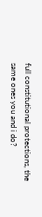full constitutional protections, the same ones you and i do?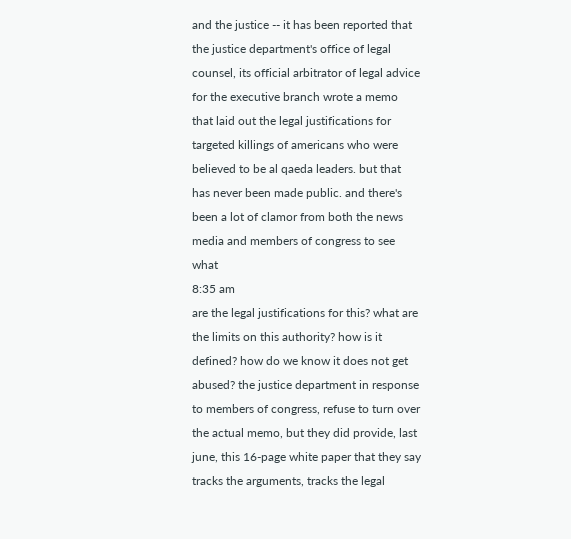and the justice -- it has been reported that the justice department's office of legal counsel, its official arbitrator of legal advice for the executive branch wrote a memo that laid out the legal justifications for targeted killings of americans who were believed to be al qaeda leaders. but that has never been made public. and there's been a lot of clamor from both the news media and members of congress to see what
8:35 am
are the legal justifications for this? what are the limits on this authority? how is it defined? how do we know it does not get abused? the justice department in response to members of congress, refuse to turn over the actual memo, but they did provide, last june, this 16-page white paper that they say tracks the arguments, tracks the legal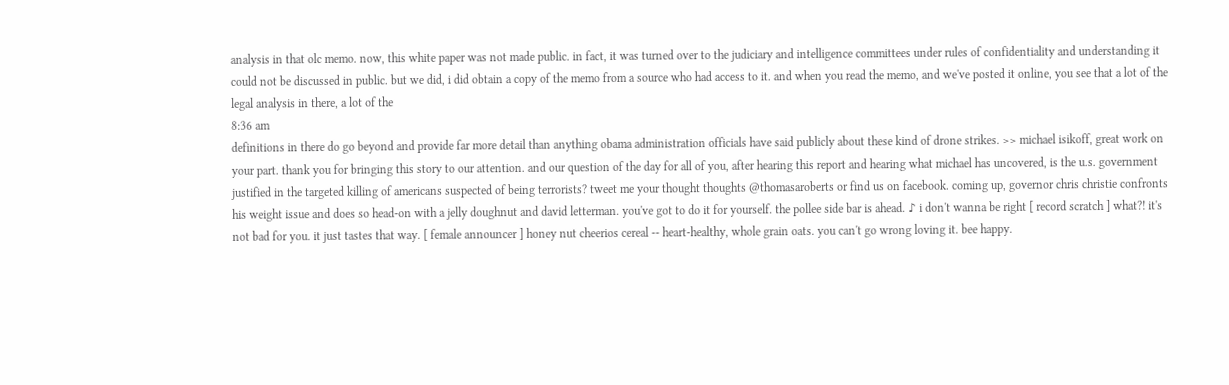analysis in that olc memo. now, this white paper was not made public. in fact, it was turned over to the judiciary and intelligence committees under rules of confidentiality and understanding it could not be discussed in public. but we did, i did obtain a copy of the memo from a source who had access to it. and when you read the memo, and we've posted it online, you see that a lot of the legal analysis in there, a lot of the
8:36 am
definitions in there do go beyond and provide far more detail than anything obama administration officials have said publicly about these kind of drone strikes. >> michael isikoff, great work on your part. thank you for bringing this story to our attention. and our question of the day for all of you, after hearing this report and hearing what michael has uncovered, is the u.s. government justified in the targeted killing of americans suspected of being terrorists? tweet me your thought thoughts @thomasaroberts or find us on facebook. coming up, governor chris christie confronts his weight issue and does so head-on with a jelly doughnut and david letterman. you've got to do it for yourself. the pollee side bar is ahead. ♪ i don't wanna be right [ record scratch ] what?! it's not bad for you. it just tastes that way. [ female announcer ] honey nut cheerios cereal -- heart-healthy, whole grain oats. you can't go wrong loving it. bee happy.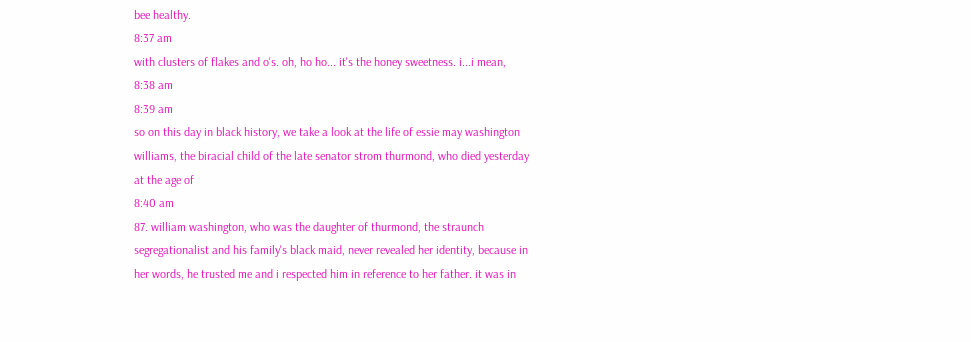bee healthy.
8:37 am
with clusters of flakes and o's. oh, ho ho... it's the honey sweetness. i...i mean,
8:38 am
8:39 am
so on this day in black history, we take a look at the life of essie may washington williams, the biracial child of the late senator strom thurmond, who died yesterday at the age of
8:40 am
87. william washington, who was the daughter of thurmond, the straunch segregationalist and his family's black maid, never revealed her identity, because in her words, he trusted me and i respected him in reference to her father. it was in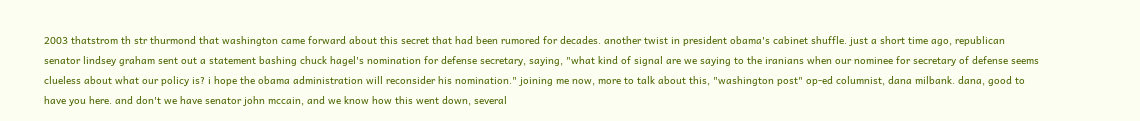2003 thatstrom th str thurmond that washington came forward about this secret that had been rumored for decades. another twist in president obama's cabinet shuffle. just a short time ago, republican senator lindsey graham sent out a statement bashing chuck hagel's nomination for defense secretary, saying, "what kind of signal are we saying to the iranians when our nominee for secretary of defense seems clueless about what our policy is? i hope the obama administration will reconsider his nomination." joining me now, more to talk about this, "washington post" op-ed columnist, dana milbank. dana, good to have you here. and don't we have senator john mccain, and we know how this went down, several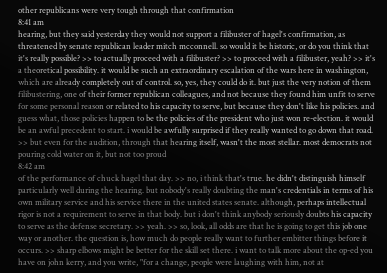other republicans were very tough through that confirmation
8:41 am
hearing, but they said yesterday they would not support a filibuster of hagel's confirmation, as threatened by senate republican leader mitch mcconnell. so would it be historic, or do you think that it's really possible? >> to actually proceed with a filibuster? >> to proceed with a filibuster, yeah? >> it's a theoretical possibility. it would be such an extraordinary escalation of the wars here in washington, which are already completely out of control. so, yes, they could do it. but just the very notion of them filibustering, one of their former republican colleagues, and not because they found him unfit to serve for some personal reason or related to his capacity to serve, but because they don't like his policies. and guess what, those policies happen to be the policies of the president who just won re-election. it would be an awful precedent to start. i would be awfully surprised if they really wanted to go down that road. >> but even for the audition, through that hearing itself, wasn't the most stellar. most democrats not pouring cold water on it, but not too proud
8:42 am
of the performance of chuck hagel that day. >> no, i think that's true. he didn't distinguish himself particularly well during the hearing. but nobody's really doubting the man's credentials in terms of his own military service and his service there in the united states senate. although, perhaps intellectual rigor is not a requirement to serve in that body. but i don't think anybody seriously doubts his capacity to serve as the defense secretary. >> yeah. >> so, look, all odds are that he is going to get this job one way or another. the question is, how much do people really want to further embitter things before it occurs. >> sharp elbows might be better for the skill set there. i want to talk more about the op-ed you have on john kerry, and you write, "for a change, people were laughing with him, not at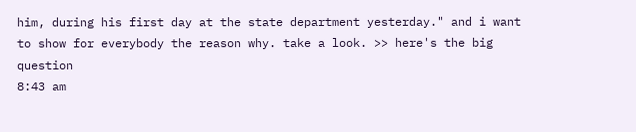him, during his first day at the state department yesterday." and i want to show for everybody the reason why. take a look. >> here's the big question
8:43 am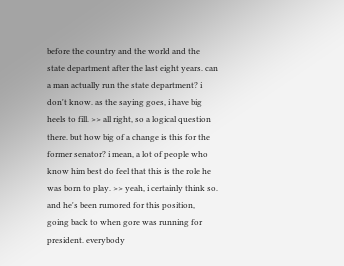before the country and the world and the state department after the last eight years. can a man actually run the state department? i don't know. as the saying goes, i have big heels to fill. >> all right, so a logical question there. but how big of a change is this for the former senator? i mean, a lot of people who know him best do feel that this is the role he was born to play. >> yeah, i certainly think so. and he's been rumored for this position, going back to when gore was running for president. everybody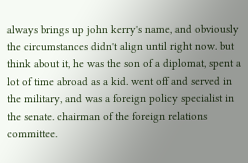always brings up john kerry's name, and obviously the circumstances didn't align until right now. but think about it, he was the son of a diplomat, spent a lot of time abroad as a kid. went off and served in the military, and was a foreign policy specialist in the senate. chairman of the foreign relations committee.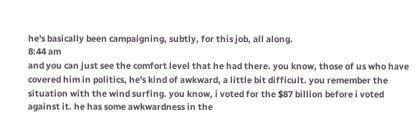he's basically been campaigning, subtly, for this job, all along.
8:44 am
and you can just see the comfort level that he had there. you know, those of us who have covered him in politics, he's kind of awkward, a little bit difficult. you remember the situation with the wind surfing. you know, i voted for the $87 billion before i voted against it. he has some awkwardness in the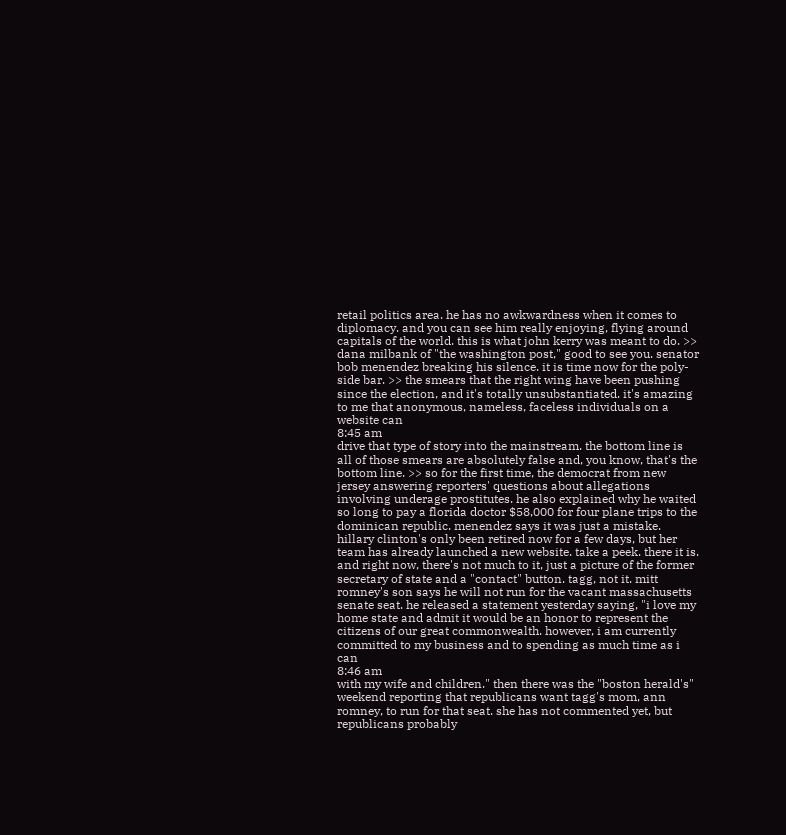retail politics area. he has no awkwardness when it comes to diplomacy. and you can see him really enjoying, flying around capitals of the world. this is what john kerry was meant to do. >> dana milbank of "the washington post," good to see you. senator bob menendez breaking his silence. it is time now for the poly-side bar. >> the smears that the right wing have been pushing since the election, and it's totally unsubstantiated. it's amazing to me that anonymous, nameless, faceless individuals on a website can
8:45 am
drive that type of story into the mainstream. the bottom line is all of those smears are absolutely false and, you know, that's the bottom line. >> so for the first time, the democrat from new jersey answering reporters' questions about allegations involving underage prostitutes. he also explained why he waited so long to pay a florida doctor $58,000 for four plane trips to the dominican republic. menendez says it was just a mistake. hillary clinton's only been retired now for a few days, but her team has already launched a new website. take a peek. there it is. and right now, there's not much to it, just a picture of the former secretary of state and a "contact" button. tagg, not it. mitt romney's son says he will not run for the vacant massachusetts senate seat. he released a statement yesterday saying, "i love my home state and admit it would be an honor to represent the citizens of our great commonwealth. however, i am currently committed to my business and to spending as much time as i can
8:46 am
with my wife and children." then there was the "boston herald's" weekend reporting that republicans want tagg's mom, ann romney, to run for that seat. she has not commented yet, but republicans probably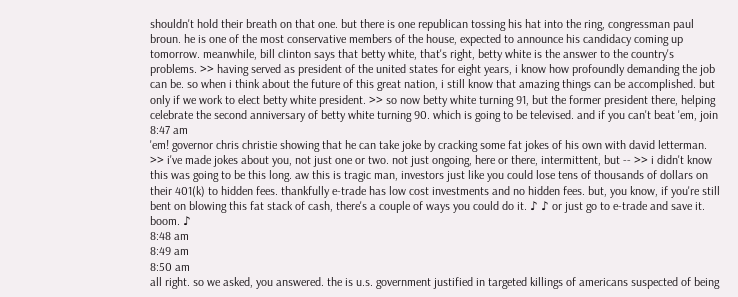shouldn't hold their breath on that one. but there is one republican tossing his hat into the ring, congressman paul broun. he is one of the most conservative members of the house, expected to announce his candidacy coming up tomorrow. meanwhile, bill clinton says that betty white, that's right, betty white is the answer to the country's problems. >> having served as president of the united states for eight years, i know how profoundly demanding the job can be. so when i think about the future of this great nation, i still know that amazing things can be accomplished. but only if we work to elect betty white president. >> so now betty white turning 91, but the former president there, helping celebrate the second anniversary of betty white turning 90. which is going to be televised. and if you can't beat 'em, join
8:47 am
'em! governor chris christie showing that he can take joke by cracking some fat jokes of his own with david letterman. >> i've made jokes about you, not just one or two. not just ongoing, here or there, intermittent, but -- >> i didn't know this was going to be this long. aw this is tragic man, investors just like you could lose tens of thousands of dollars on their 401(k) to hidden fees. thankfully e-trade has low cost investments and no hidden fees. but, you know, if you're still bent on blowing this fat stack of cash, there's a couple of ways you could do it. ♪ ♪ or just go to e-trade and save it. boom. ♪
8:48 am
8:49 am
8:50 am
all right. so we asked, you answered. the is u.s. government justified in targeted killings of americans suspected of being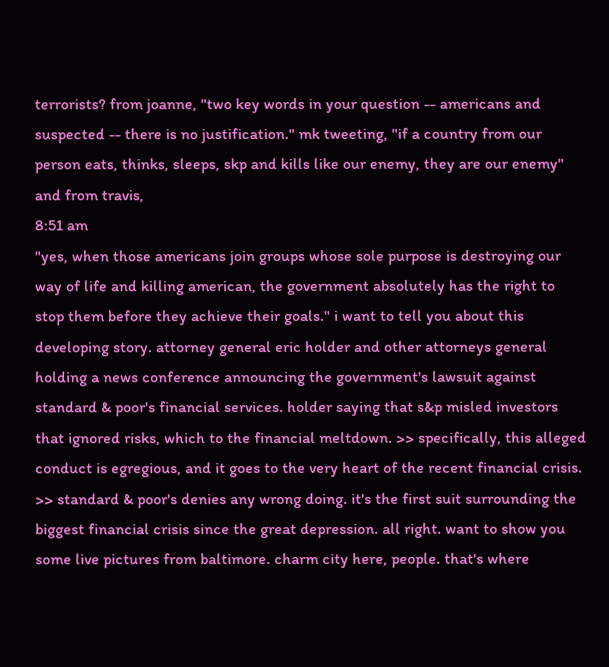terrorists? from joanne, "two key words in your question -- americans and suspected -- there is no justification." mk tweeting, "if a country from our person eats, thinks, sleeps, skp and kills like our enemy, they are our enemy" and from travis,
8:51 am
"yes, when those americans join groups whose sole purpose is destroying our way of life and killing american, the government absolutely has the right to stop them before they achieve their goals." i want to tell you about this developing story. attorney general eric holder and other attorneys general holding a news conference announcing the government's lawsuit against standard & poor's financial services. holder saying that s&p misled investors that ignored risks, which to the financial meltdown. >> specifically, this alleged conduct is egregious, and it goes to the very heart of the recent financial crisis. >> standard & poor's denies any wrong doing. it's the first suit surrounding the biggest financial crisis since the great depression. all right. want to show you some live pictures from baltimore. charm city here, people. that's where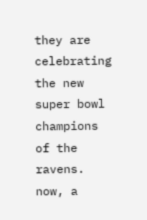they are celebrating the new super bowl champions of the ravens. now, a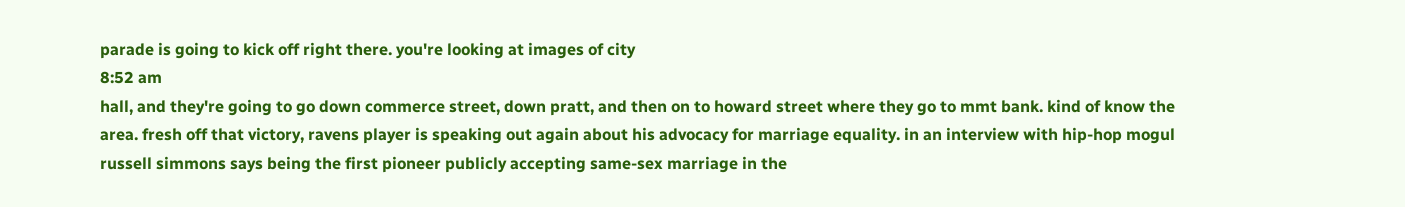parade is going to kick off right there. you're looking at images of city
8:52 am
hall, and they're going to go down commerce street, down pratt, and then on to howard street where they go to mmt bank. kind of know the area. fresh off that victory, ravens player is speaking out again about his advocacy for marriage equality. in an interview with hip-hop mogul russell simmons says being the first pioneer publicly accepting same-sex marriage in the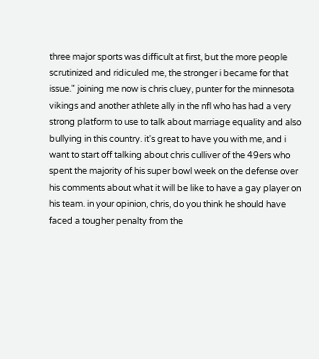three major sports was difficult at first, but the more people scrutinized and ridiculed me, the stronger i became for that issue." joining me now is chris cluey, punter for the minnesota vikings and another athlete ally in the nfl who has had a very strong platform to use to talk about marriage equality and also bullying in this country. it's great to have you with me, and i want to start off talking about chris culliver of the 49ers who spent the majority of his super bowl week on the defense over his comments about what it will be like to have a gay player on his team. in your opinion, chris, do you think he should have faced a tougher penalty from the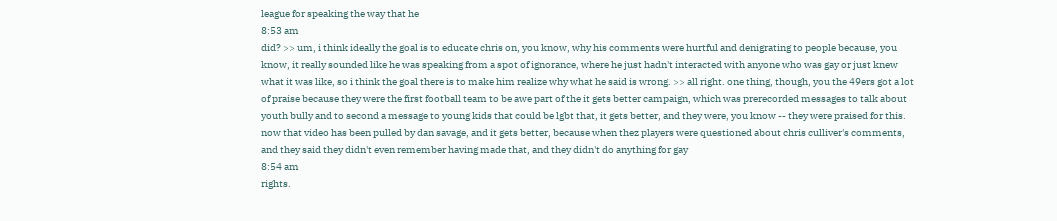league for speaking the way that he
8:53 am
did? >> um, i think ideally the goal is to educate chris on, you know, why his comments were hurtful and denigrating to people because, you know, it really sounded like he was speaking from a spot of ignorance, where he just hadn't interacted with anyone who was gay or just knew what it was like, so i think the goal there is to make him realize why what he said is wrong. >> all right. one thing, though, you the 49ers got a lot of praise because they were the first football team to be awe part of the it gets better campaign, which was prerecorded messages to talk about youth bully and to second a message to young kids that could be lgbt that, it gets better, and they were, you know -- they were praised for this. now that video has been pulled by dan savage, and it gets better, because when thez players were questioned about chris culliver's comments, and they said they didn't even remember having made that, and they didn't do anything for gay
8:54 am
rights.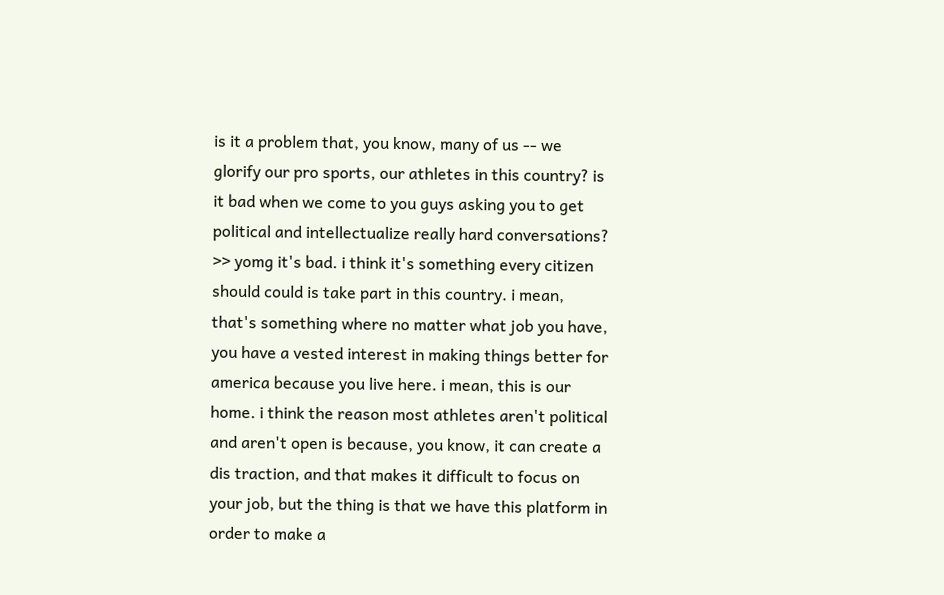is it a problem that, you know, many of us -- we glorify our pro sports, our athletes in this country? is it bad when we come to you guys asking you to get political and intellectualize really hard conversations? >> yomg it's bad. i think it's something every citizen should could is take part in this country. i mean, that's something where no matter what job you have, you have a vested interest in making things better for america because you live here. i mean, this is our home. i think the reason most athletes aren't political and aren't open is because, you know, it can create a dis traction, and that makes it difficult to focus on your job, but the thing is that we have this platform in order to make a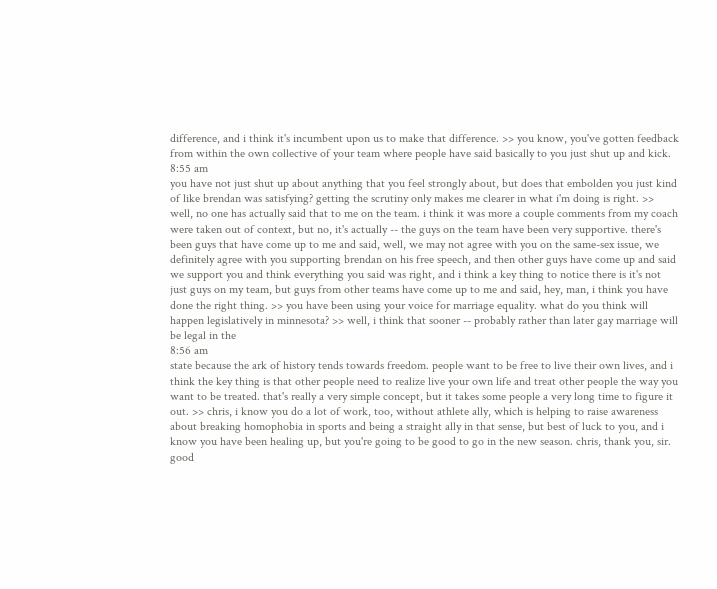difference, and i think it's incumbent upon us to make that difference. >> you know, you've gotten feedback from within the own collective of your team where people have said basically to you just shut up and kick.
8:55 am
you have not just shut up about anything that you feel strongly about, but does that embolden you just kind of like brendan was satisfying? getting the scrutiny only makes me clearer in what i'm doing is right. >> well, no one has actually said that to me on the team. i think it was more a couple comments from my coach were taken out of context, but no, it's actually -- the guys on the team have been very supportive. there's been guys that have come up to me and said, well, we may not agree with you on the same-sex issue, we definitely agree with you supporting brendan on his free speech, and then other guys have come up and said we support you and think everything you said was right, and i think a key thing to notice there is it's not just guys on my team, but guys from other teams have come up to me and said, hey, man, i think you have done the right thing. >> you have been using your voice for marriage equality. what do you think will happen legislatively in minnesota? >> well, i think that sooner -- probably rather than later gay marriage will be legal in the
8:56 am
state because the ark of history tends towards freedom. people want to be free to live their own lives, and i think the key thing is that other people need to realize live your own life and treat other people the way you want to be treated. that's really a very simple concept, but it takes some people a very long time to figure it out. >> chris, i know you do a lot of work, too, without athlete ally, which is helping to raise awareness about breaking homophobia in sports and being a straight ally in that sense, but best of luck to you, and i know you have been healing up, but you're going to be good to go in the new season. chris, thank you, sir. good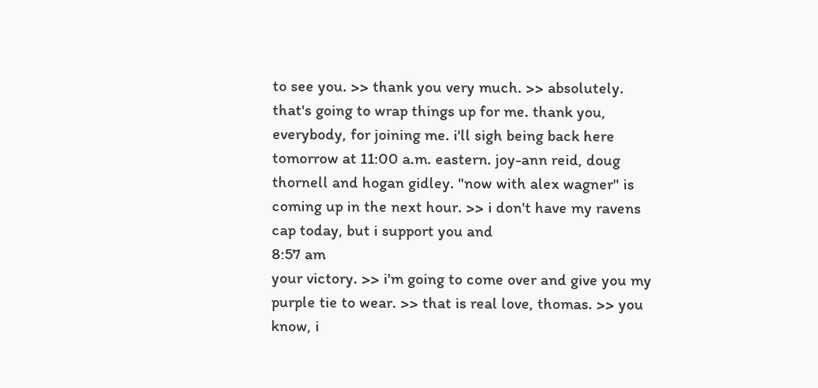to see you. >> thank you very much. >> absolutely. that's going to wrap things up for me. thank you, everybody, for joining me. i'll sigh being back here tomorrow at 11:00 a.m. eastern. joy-ann reid, doug thornell and hogan gidley. "now with alex wagner" is coming up in the next hour. >> i don't have my ravens cap today, but i support you and
8:57 am
your victory. >> i'm going to come over and give you my purple tie to wear. >> that is real love, thomas. >> you know, i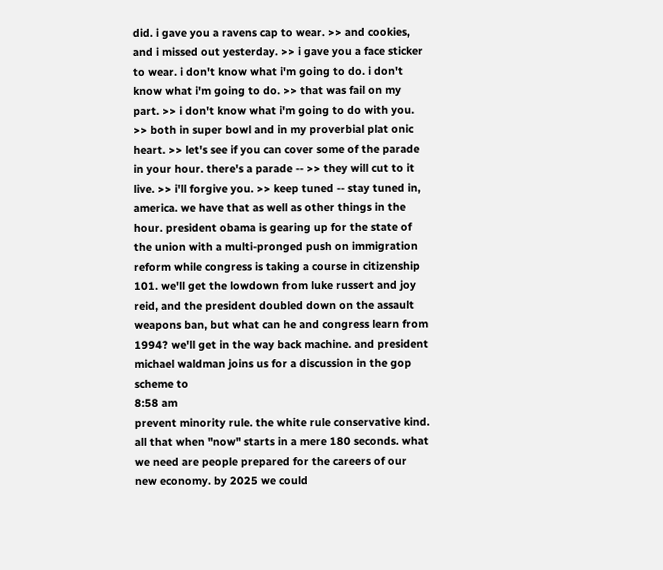did. i gave you a ravens cap to wear. >> and cookies, and i missed out yesterday. >> i gave you a face sticker to wear. i don't know what i'm going to do. i don't know what i'm going to do. >> that was fail on my part. >> i don't know what i'm going to do with you. >> both in super bowl and in my proverbial plat onic heart. >> let's see if you can cover some of the parade in your hour. there's a parade -- >> they will cut to it live. >> i'll forgive you. >> keep tuned -- stay tuned in, america. we have that as well as other things in the hour. president obama is gearing up for the state of the union with a multi-pronged push on immigration reform while congress is taking a course in citizenship 101. we'll get the lowdown from luke russert and joy reid, and the president doubled down on the assault weapons ban, but what can he and congress learn from 1994? we'll get in the way back machine. and president michael waldman joins us for a discussion in the gop scheme to
8:58 am
prevent minority rule. the white rule conservative kind. all that when "now" starts in a mere 180 seconds. what we need are people prepared for the careers of our new economy. by 2025 we could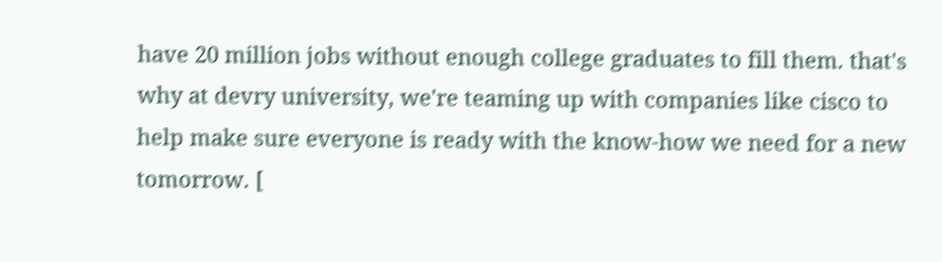have 20 million jobs without enough college graduates to fill them. that's why at devry university, we're teaming up with companies like cisco to help make sure everyone is ready with the know-how we need for a new tomorrow. [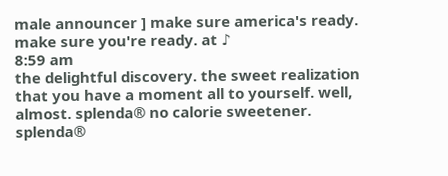male announcer ] make sure america's ready. make sure you're ready. at ♪
8:59 am
the delightful discovery. the sweet realization that you have a moment all to yourself. well, almost. splenda® no calorie sweetener. splenda®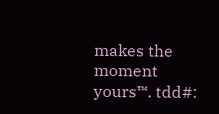makes the moment yours™. tdd#: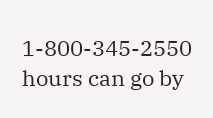1-800-345-2550 hours can go by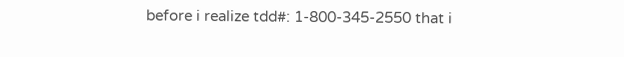before i realize tdd#: 1-800-345-2550 that i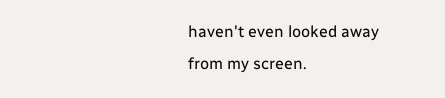haven't even looked away from my screen.